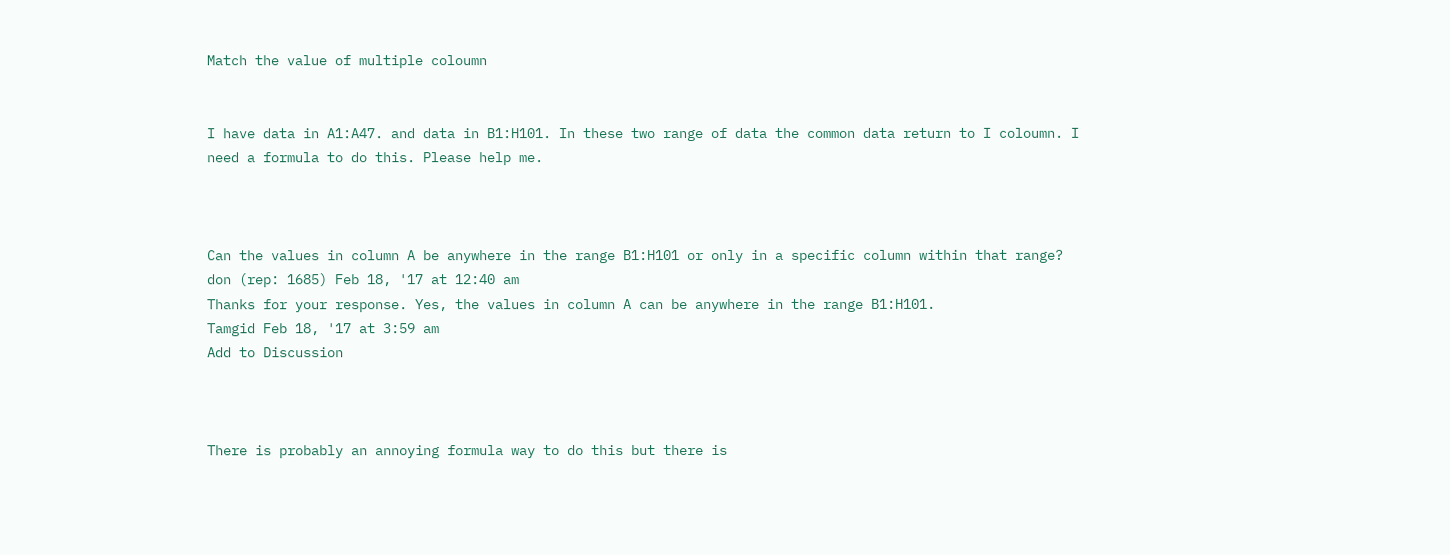Match the value of multiple coloumn


I have data in A1:A47. and data in B1:H101. In these two range of data the common data return to I coloumn. I need a formula to do this. Please help me.



Can the values in column A be anywhere in the range B1:H101 or only in a specific column within that range?
don (rep: 1685) Feb 18, '17 at 12:40 am
Thanks for your response. Yes, the values in column A can be anywhere in the range B1:H101.
Tamgid Feb 18, '17 at 3:59 am
Add to Discussion



There is probably an annoying formula way to do this but there is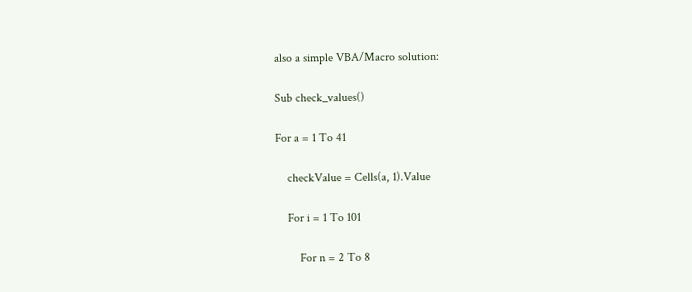also a simple VBA/Macro solution:

Sub check_values()

For a = 1 To 41

    checkValue = Cells(a, 1).Value

    For i = 1 To 101

        For n = 2 To 8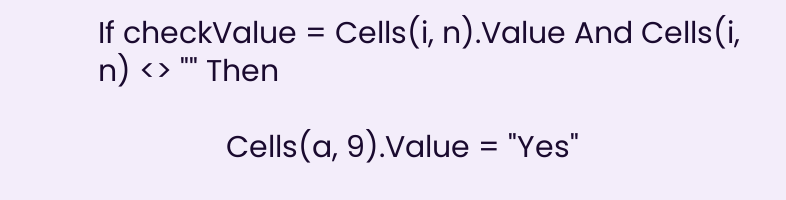If checkValue = Cells(i, n).Value And Cells(i, n) <> "" Then

                Cells(a, 9).Value = "Yes"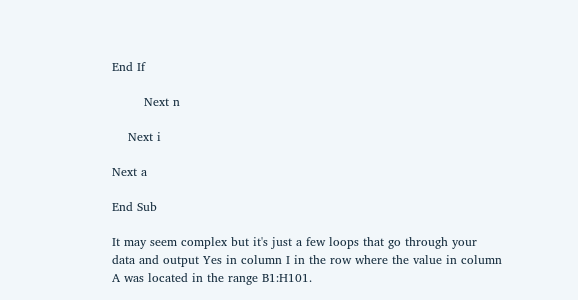End If

        Next n

    Next i

Next a

End Sub

It may seem complex but it's just a few loops that go through your data and output Yes in column I in the row where the value in column A was located in the range B1:H101.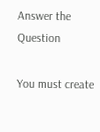Answer the Question

You must create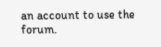an account to use the forum.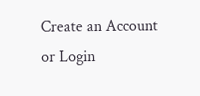Create an Account or Login